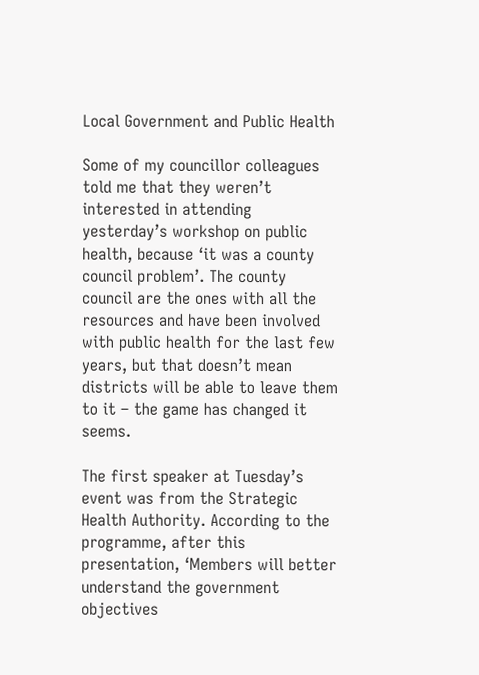Local Government and Public Health

Some of my councillor colleagues told me that they weren’t interested in attending yesterday’s workshop on public health, because ‘it was a county council problem’. The county council are the ones with all the resources and have been involved with public health for the last few years, but that doesn’t mean districts will be able to leave them to it – the game has changed it seems.

The first speaker at Tuesday’s event was from the Strategic Health Authority. According to the programme, after this presentation, ‘Members will better understand the government objectives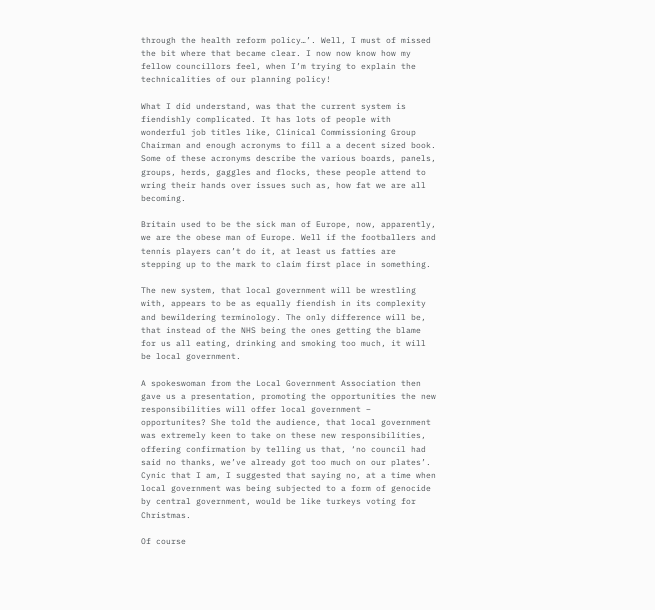through the health reform policy…’. Well, I must of missed the bit where that became clear. I now now know how my fellow councillors feel, when I’m trying to explain the technicalities of our planning policy!

What I did understand, was that the current system is fiendishly complicated. It has lots of people with wonderful job titles like, Clinical Commissioning Group Chairman and enough acronyms to fill a a decent sized book. Some of these acronyms describe the various boards, panels, groups, herds, gaggles and flocks, these people attend to wring their hands over issues such as, how fat we are all becoming.

Britain used to be the sick man of Europe, now, apparently, we are the obese man of Europe. Well if the footballers and tennis players can’t do it, at least us fatties are stepping up to the mark to claim first place in something.

The new system, that local government will be wrestling with, appears to be as equally fiendish in its complexity and bewildering terminology. The only difference will be, that instead of the NHS being the ones getting the blame for us all eating, drinking and smoking too much, it will be local government.

A spokeswoman from the Local Government Association then gave us a presentation, promoting the opportunities the new responsibilities will offer local government – opportunites? She told the audience, that local government was extremely keen to take on these new responsibilities, offering confirmation by telling us that, ‘no council had said no thanks, we’ve already got too much on our plates’. Cynic that I am, I suggested that saying no, at a time when local government was being subjected to a form of genocide by central government, would be like turkeys voting for Christmas.

Of course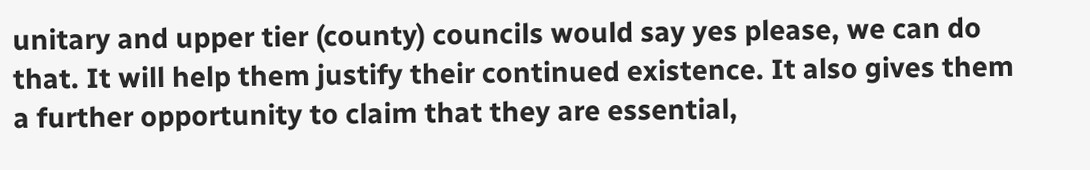unitary and upper tier (county) councils would say yes please, we can do that. It will help them justify their continued existence. It also gives them a further opportunity to claim that they are essential,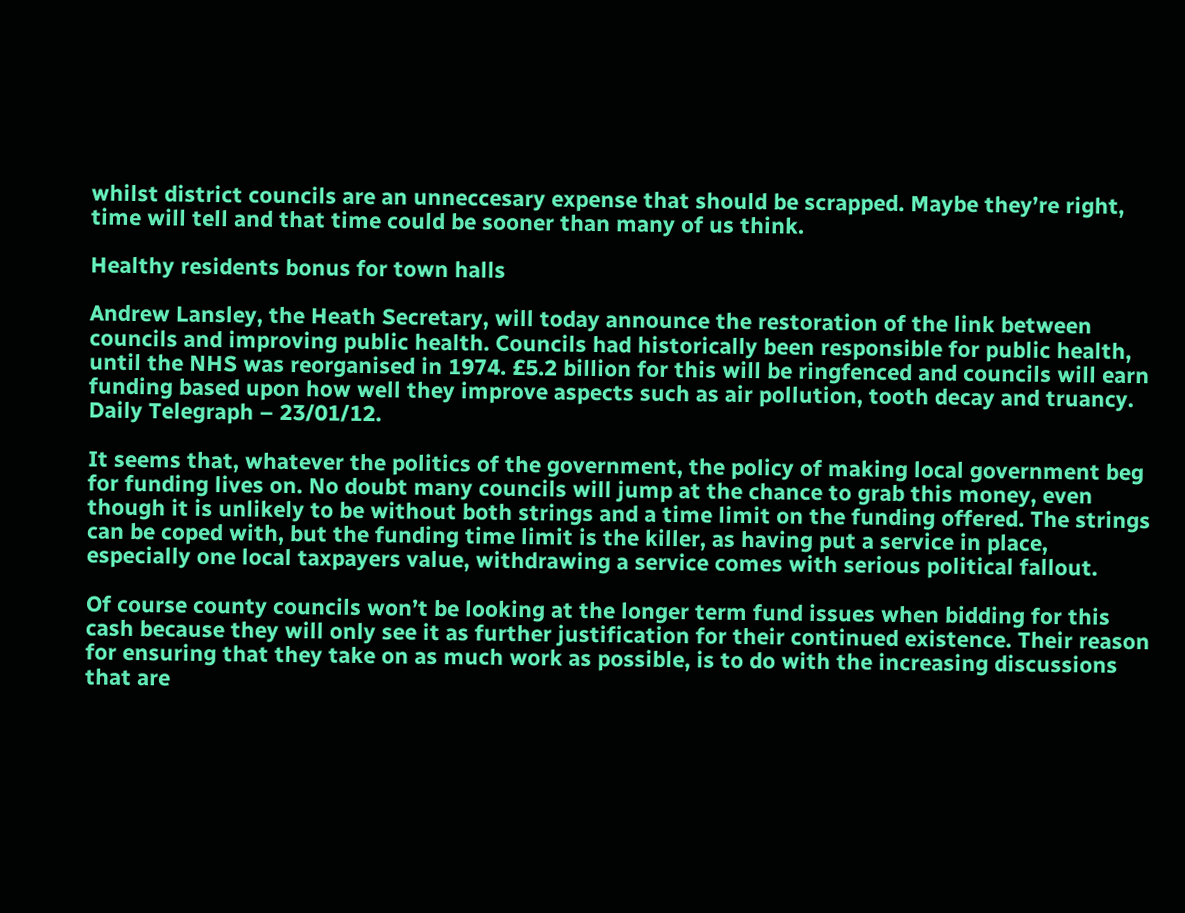whilst district councils are an unneccesary expense that should be scrapped. Maybe they’re right, time will tell and that time could be sooner than many of us think.

Healthy residents bonus for town halls

Andrew Lansley, the Heath Secretary, will today announce the restoration of the link between councils and improving public health. Councils had historically been responsible for public health, until the NHS was reorganised in 1974. £5.2 billion for this will be ringfenced and councils will earn funding based upon how well they improve aspects such as air pollution, tooth decay and truancy. Daily Telegraph – 23/01/12.

It seems that, whatever the politics of the government, the policy of making local government beg for funding lives on. No doubt many councils will jump at the chance to grab this money, even though it is unlikely to be without both strings and a time limit on the funding offered. The strings can be coped with, but the funding time limit is the killer, as having put a service in place, especially one local taxpayers value, withdrawing a service comes with serious political fallout.

Of course county councils won’t be looking at the longer term fund issues when bidding for this cash because they will only see it as further justification for their continued existence. Their reason for ensuring that they take on as much work as possible, is to do with the increasing discussions that are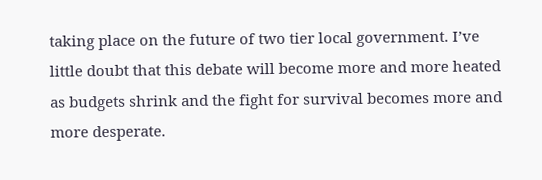taking place on the future of two tier local government. I’ve little doubt that this debate will become more and more heated as budgets shrink and the fight for survival becomes more and more desperate.